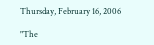Thursday, February 16, 2006

"The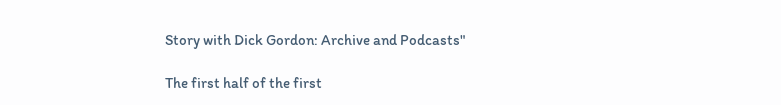Story with Dick Gordon: Archive and Podcasts"

The first half of the first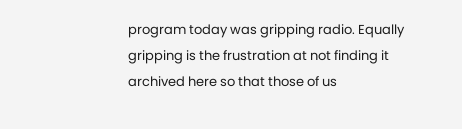program today was gripping radio. Equally gripping is the frustration at not finding it archived here so that those of us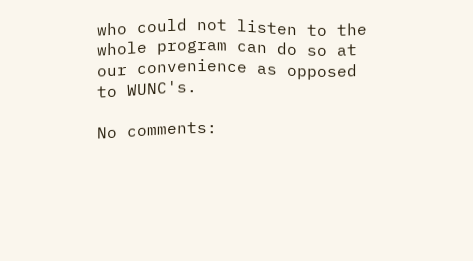who could not listen to the whole program can do so at our convenience as opposed to WUNC's.

No comments: